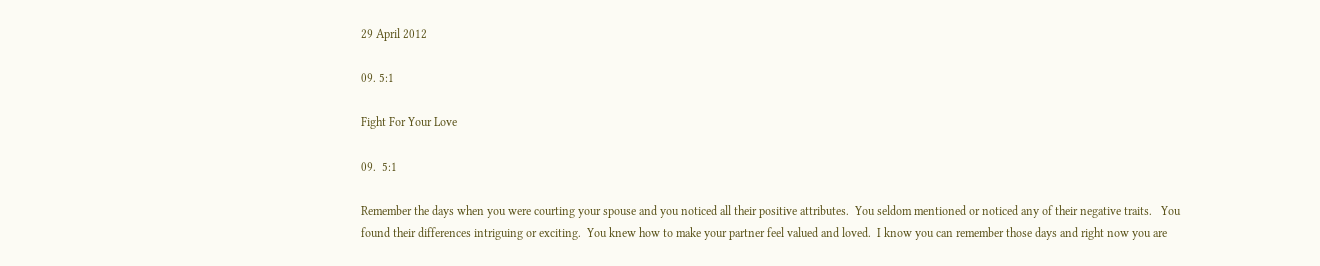29 April 2012

09. 5:1

Fight For Your Love

09.  5:1

Remember the days when you were courting your spouse and you noticed all their positive attributes.  You seldom mentioned or noticed any of their negative traits.   You found their differences intriguing or exciting.  You knew how to make your partner feel valued and loved.  I know you can remember those days and right now you are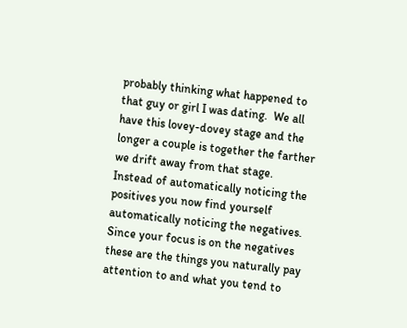probably thinking what happened to that guy or girl I was dating.  We all have this lovey-dovey stage and the longer a couple is together the farther we drift away from that stage.  Instead of automatically noticing the positives you now find yourself automatically noticing the negatives.  Since your focus is on the negatives these are the things you naturally pay attention to and what you tend to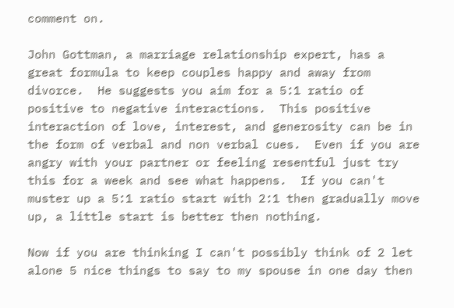comment on.

John Gottman, a marriage relationship expert, has a great formula to keep couples happy and away from divorce.  He suggests you aim for a 5:1 ratio of positive to negative interactions.  This positive interaction of love, interest, and generosity can be in the form of verbal and non verbal cues.  Even if you are angry with your partner or feeling resentful just try this for a week and see what happens.  If you can't muster up a 5:1 ratio start with 2:1 then gradually move up, a little start is better then nothing.

Now if you are thinking I can't possibly think of 2 let alone 5 nice things to say to my spouse in one day then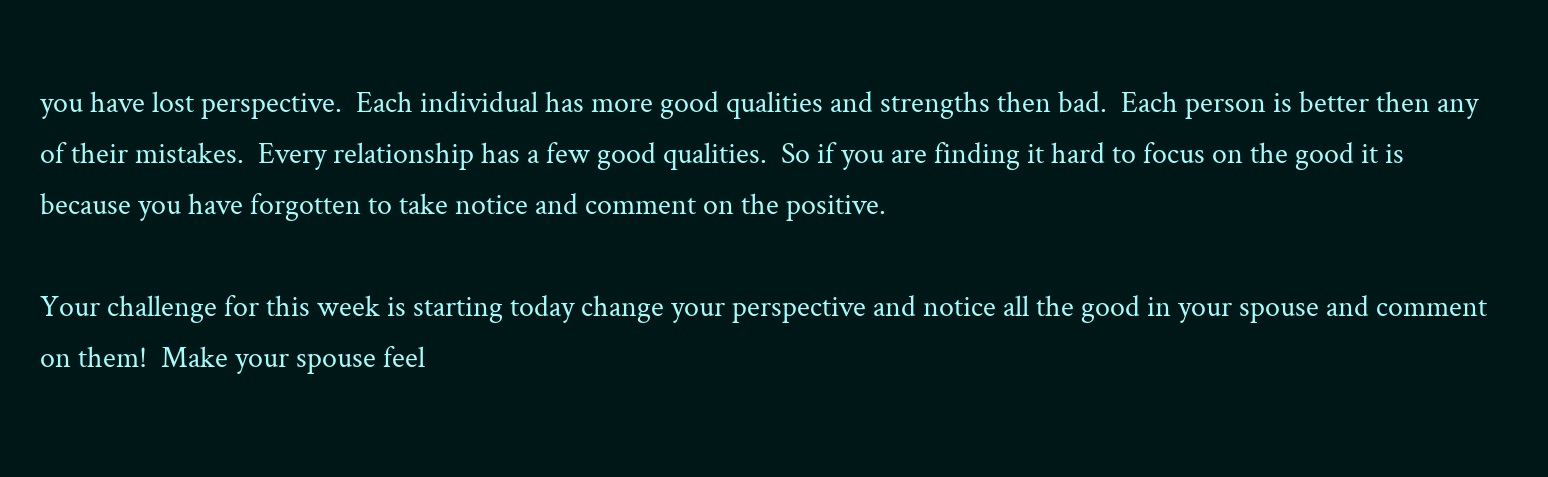you have lost perspective.  Each individual has more good qualities and strengths then bad.  Each person is better then any of their mistakes.  Every relationship has a few good qualities.  So if you are finding it hard to focus on the good it is because you have forgotten to take notice and comment on the positive.

Your challenge for this week is starting today change your perspective and notice all the good in your spouse and comment on them!  Make your spouse feel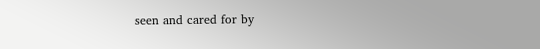seen and cared for by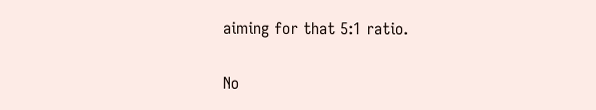aiming for that 5:1 ratio.

No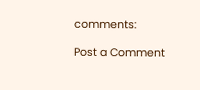comments:

Post a Comment